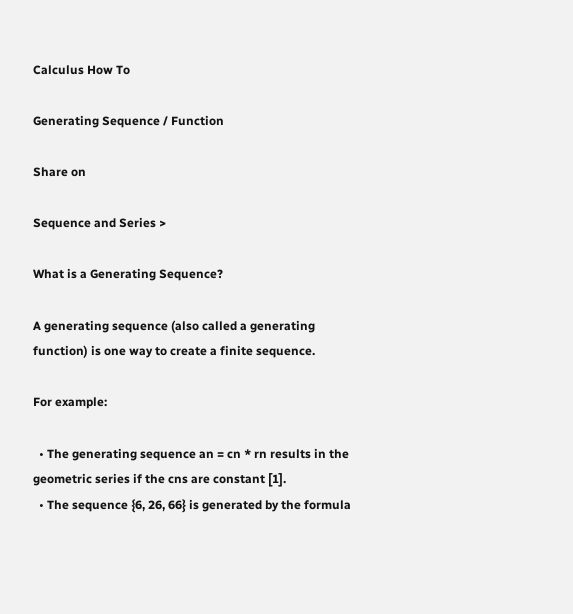Calculus How To

Generating Sequence / Function

Share on

Sequence and Series >

What is a Generating Sequence?

A generating sequence (also called a generating function) is one way to create a finite sequence.

For example:

  • The generating sequence an = cn * rn results in the geometric series if the cns are constant [1].
  • The sequence {6, 26, 66} is generated by the formula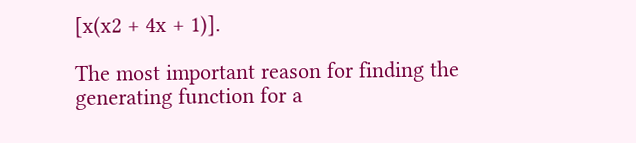[x(x2 + 4x + 1)].

The most important reason for finding the generating function for a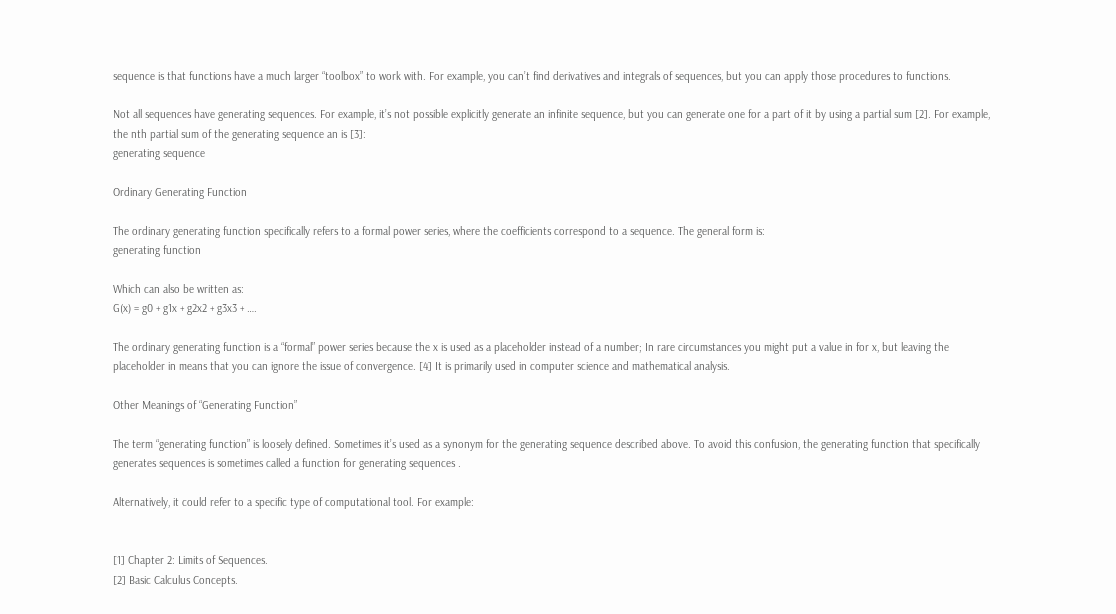sequence is that functions have a much larger “toolbox” to work with. For example, you can’t find derivatives and integrals of sequences, but you can apply those procedures to functions.

Not all sequences have generating sequences. For example, it’s not possible explicitly generate an infinite sequence, but you can generate one for a part of it by using a partial sum [2]. For example, the nth partial sum of the generating sequence an is [3]:
generating sequence

Ordinary Generating Function

The ordinary generating function specifically refers to a formal power series, where the coefficients correspond to a sequence. The general form is:
generating function

Which can also be written as:
G(x) = g0 + g1x + g2x2 + g3x3 + ….

The ordinary generating function is a “formal” power series because the x is used as a placeholder instead of a number; In rare circumstances you might put a value in for x, but leaving the placeholder in means that you can ignore the issue of convergence. [4] It is primarily used in computer science and mathematical analysis.

Other Meanings of “Generating Function”

The term “generating function” is loosely defined. Sometimes it’s used as a synonym for the generating sequence described above. To avoid this confusion, the generating function that specifically generates sequences is sometimes called a function for generating sequences .

Alternatively, it could refer to a specific type of computational tool. For example:


[1] Chapter 2: Limits of Sequences.
[2] Basic Calculus Concepts.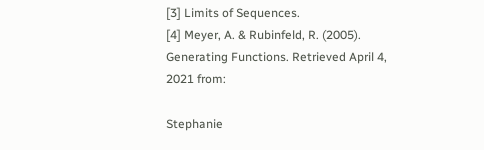[3] Limits of Sequences.
[4] Meyer, A. & Rubinfeld, R. (2005). Generating Functions. Retrieved April 4, 2021 from:

Stephanie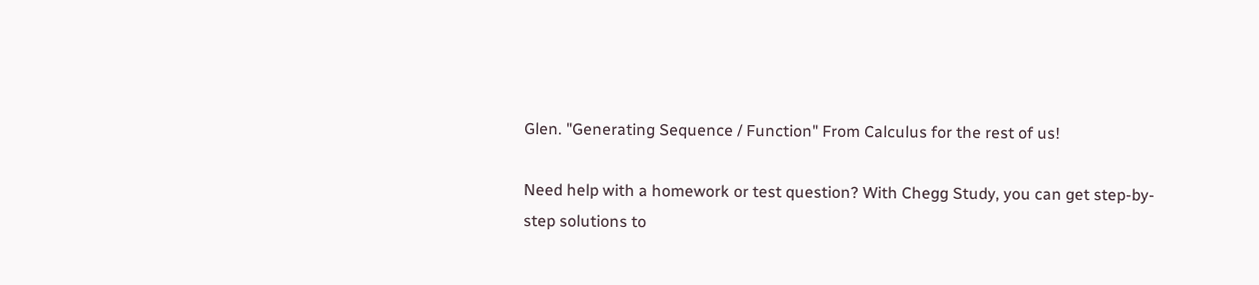Glen. "Generating Sequence / Function" From Calculus for the rest of us!

Need help with a homework or test question? With Chegg Study, you can get step-by-step solutions to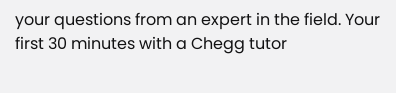your questions from an expert in the field. Your first 30 minutes with a Chegg tutor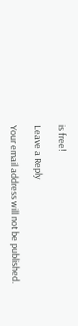is free!

Leave a Reply

Your email address will not be published.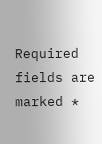Required fields are marked *